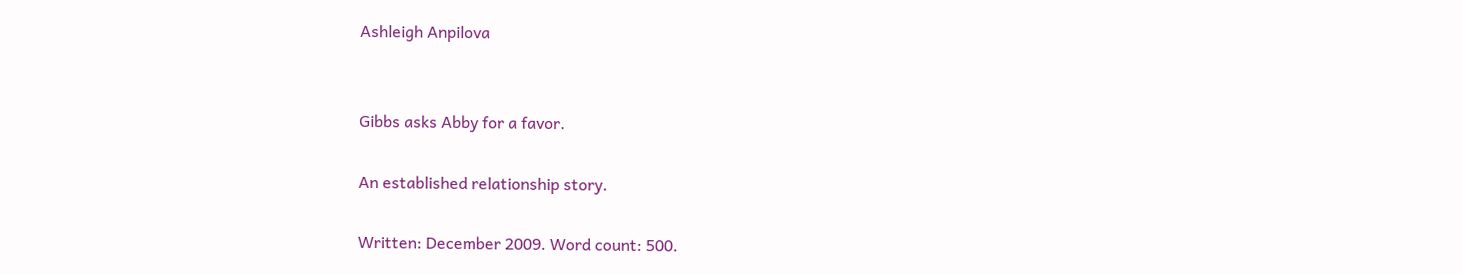Ashleigh Anpilova


Gibbs asks Abby for a favor.

An established relationship story.

Written: December 2009. Word count: 500.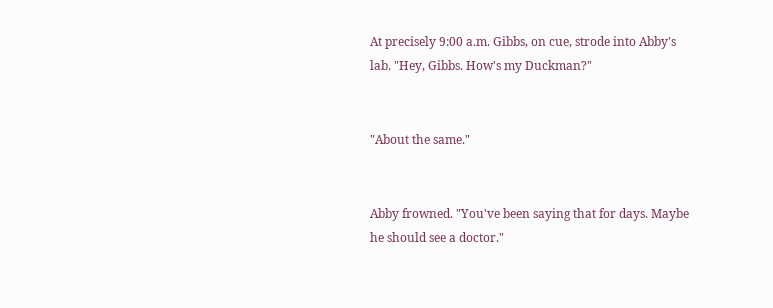At precisely 9:00 a.m. Gibbs, on cue, strode into Abby's lab. "Hey, Gibbs. How's my Duckman?"


"About the same."


Abby frowned. "You've been saying that for days. Maybe he should see a doctor."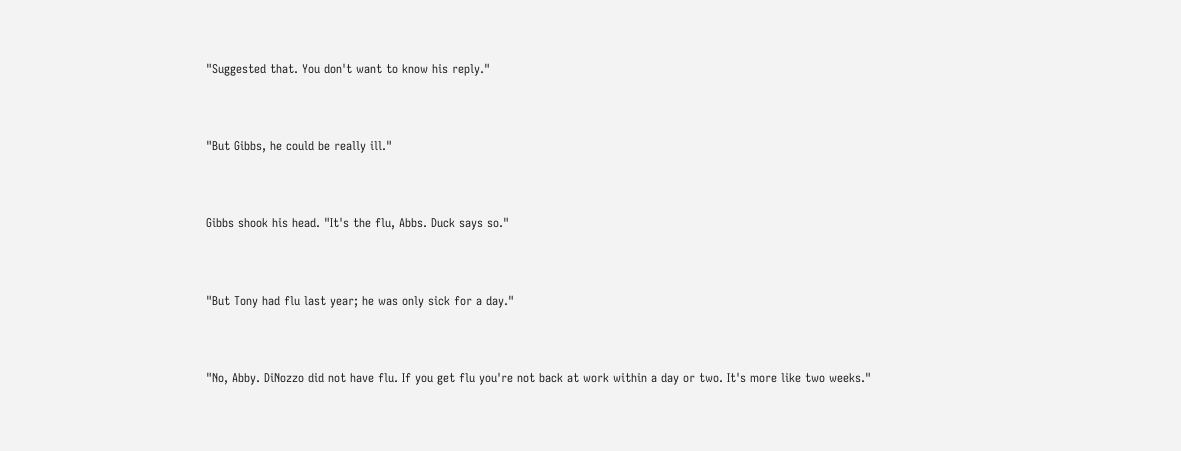"Suggested that. You don't want to know his reply."


"But Gibbs, he could be really ill."


Gibbs shook his head. "It's the flu, Abbs. Duck says so."


"But Tony had flu last year; he was only sick for a day."


"No, Abby. DiNozzo did not have flu. If you get flu you're not back at work within a day or two. It's more like two weeks."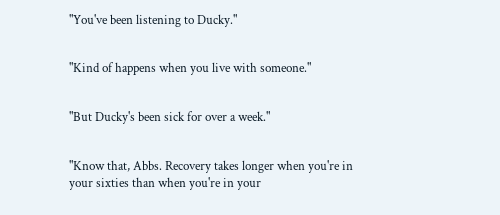"You've been listening to Ducky."


"Kind of happens when you live with someone."


"But Ducky's been sick for over a week."


"Know that, Abbs. Recovery takes longer when you're in your sixties than when you're in your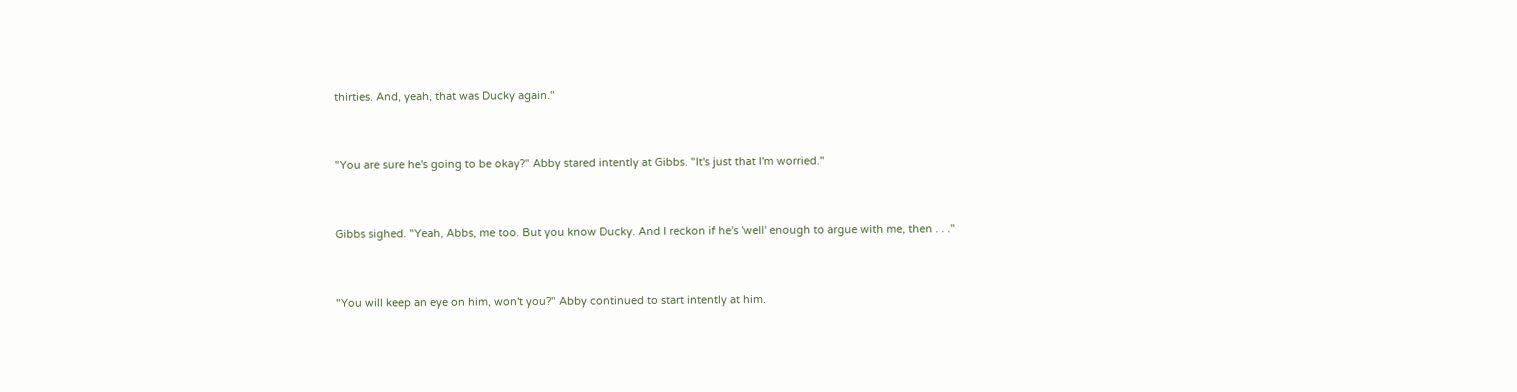thirties. And, yeah, that was Ducky again."


"You are sure he's going to be okay?" Abby stared intently at Gibbs. "It's just that I'm worried."


Gibbs sighed. "Yeah, Abbs, me too. But you know Ducky. And I reckon if he's 'well' enough to argue with me, then . . ."


"You will keep an eye on him, won't you?" Abby continued to start intently at him.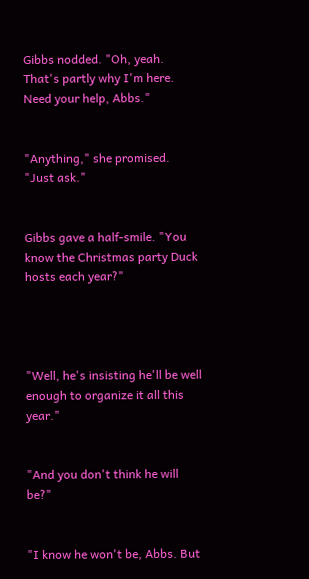Gibbs nodded. "Oh, yeah. That's partly why I'm here. Need your help, Abbs."


"Anything," she promised. "Just ask."


Gibbs gave a half-smile. "You know the Christmas party Duck hosts each year?"




"Well, he's insisting he'll be well enough to organize it all this year."


"And you don't think he will be?"


"I know he won't be, Abbs. But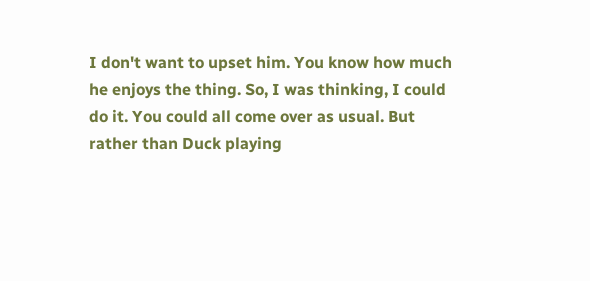I don't want to upset him. You know how much he enjoys the thing. So, I was thinking, I could do it. You could all come over as usual. But rather than Duck playing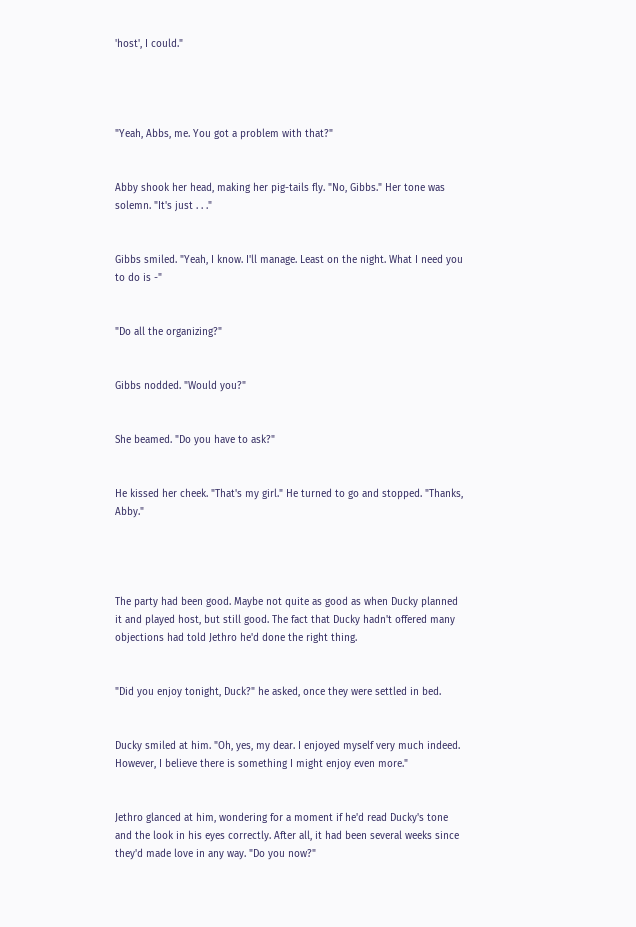'host', I could."




"Yeah, Abbs, me. You got a problem with that?"


Abby shook her head, making her pig-tails fly. "No, Gibbs." Her tone was solemn. "It's just . . ."


Gibbs smiled. "Yeah, I know. I'll manage. Least on the night. What I need you to do is -"


"Do all the organizing?"


Gibbs nodded. "Would you?"


She beamed. "Do you have to ask?"


He kissed her cheek. "That's my girl." He turned to go and stopped. "Thanks, Abby."




The party had been good. Maybe not quite as good as when Ducky planned it and played host, but still good. The fact that Ducky hadn't offered many objections had told Jethro he'd done the right thing.


"Did you enjoy tonight, Duck?" he asked, once they were settled in bed.


Ducky smiled at him. "Oh, yes, my dear. I enjoyed myself very much indeed. However, I believe there is something I might enjoy even more."


Jethro glanced at him, wondering for a moment if he'd read Ducky's tone and the look in his eyes correctly. After all, it had been several weeks since they'd made love in any way. "Do you now?"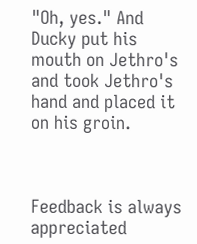"Oh, yes." And Ducky put his mouth on Jethro's and took Jethro's hand and placed it on his groin.



Feedback is always appreciated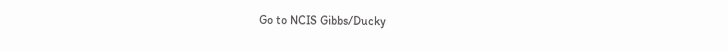Go to NCIS Gibbs/Ducky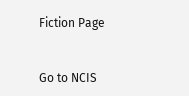Fiction Page


Go to NCIS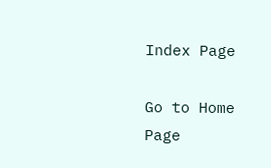Index Page

Go to Home Page